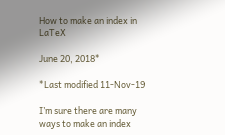How to make an index in LaTeX

June 20, 2018*

*Last modified 11-Nov-19

I’m sure there are many ways to make an index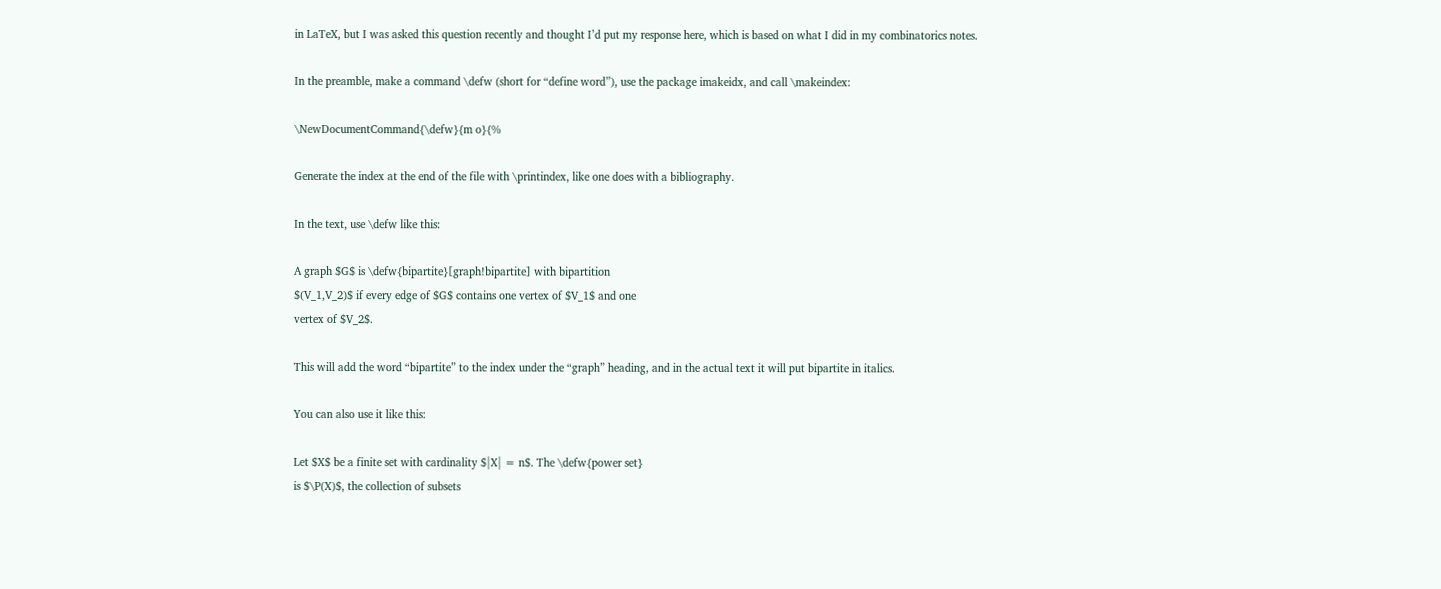in LaTeX, but I was asked this question recently and thought I’d put my response here, which is based on what I did in my combinatorics notes.

In the preamble, make a command \defw (short for “define word”), use the package imakeidx, and call \makeindex:

\NewDocumentCommand{\defw}{m o}{%

Generate the index at the end of the file with \printindex, like one does with a bibliography.

In the text, use \defw like this:

A graph $G$ is \defw{bipartite}[graph!bipartite] with bipartition
$(V_1,V_2)$ if every edge of $G$ contains one vertex of $V_1$ and one
vertex of $V_2$.

This will add the word “bipartite” to the index under the “graph” heading, and in the actual text it will put bipartite in italics.

You can also use it like this:

Let $X$ be a finite set with cardinality $|X| = n$. The \defw{power set}
is $\P(X)$, the collection of subsets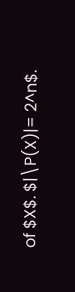of $X$. $|\P(X)|= 2^n$.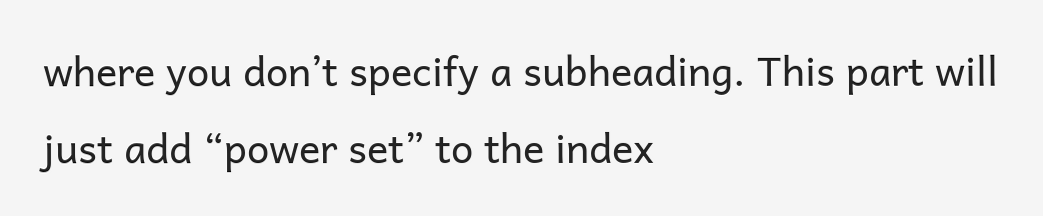where you don’t specify a subheading. This part will just add “power set” to the index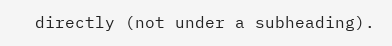directly (not under a subheading).